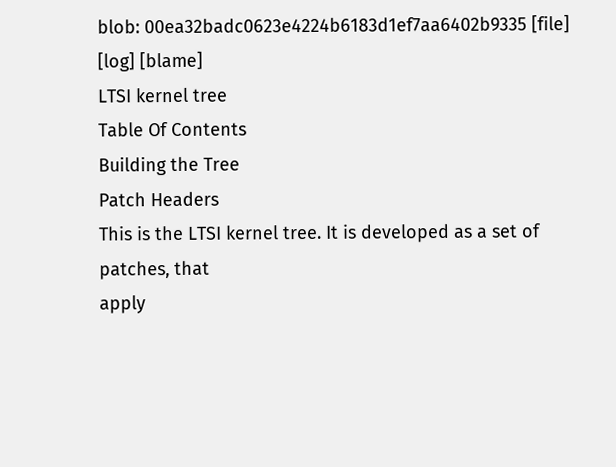blob: 00ea32badc0623e4224b6183d1ef7aa6402b9335 [file] [log] [blame]
LTSI kernel tree
Table Of Contents
Building the Tree
Patch Headers
This is the LTSI kernel tree. It is developed as a set of patches, that
apply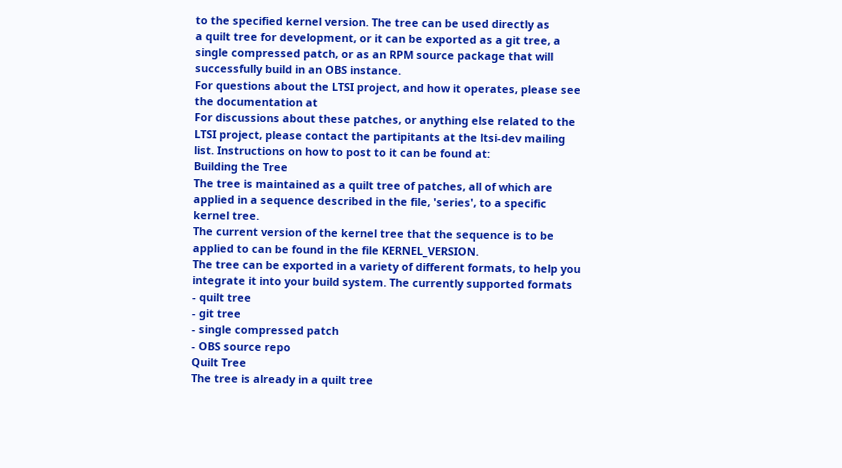to the specified kernel version. The tree can be used directly as
a quilt tree for development, or it can be exported as a git tree, a
single compressed patch, or as an RPM source package that will
successfully build in an OBS instance.
For questions about the LTSI project, and how it operates, please see
the documentation at
For discussions about these patches, or anything else related to the
LTSI project, please contact the partipitants at the ltsi-dev mailing
list. Instructions on how to post to it can be found at:
Building the Tree
The tree is maintained as a quilt tree of patches, all of which are
applied in a sequence described in the file, 'series', to a specific
kernel tree.
The current version of the kernel tree that the sequence is to be
applied to can be found in the file KERNEL_VERSION.
The tree can be exported in a variety of different formats, to help you
integrate it into your build system. The currently supported formats
- quilt tree
- git tree
- single compressed patch
- OBS source repo
Quilt Tree
The tree is already in a quilt tree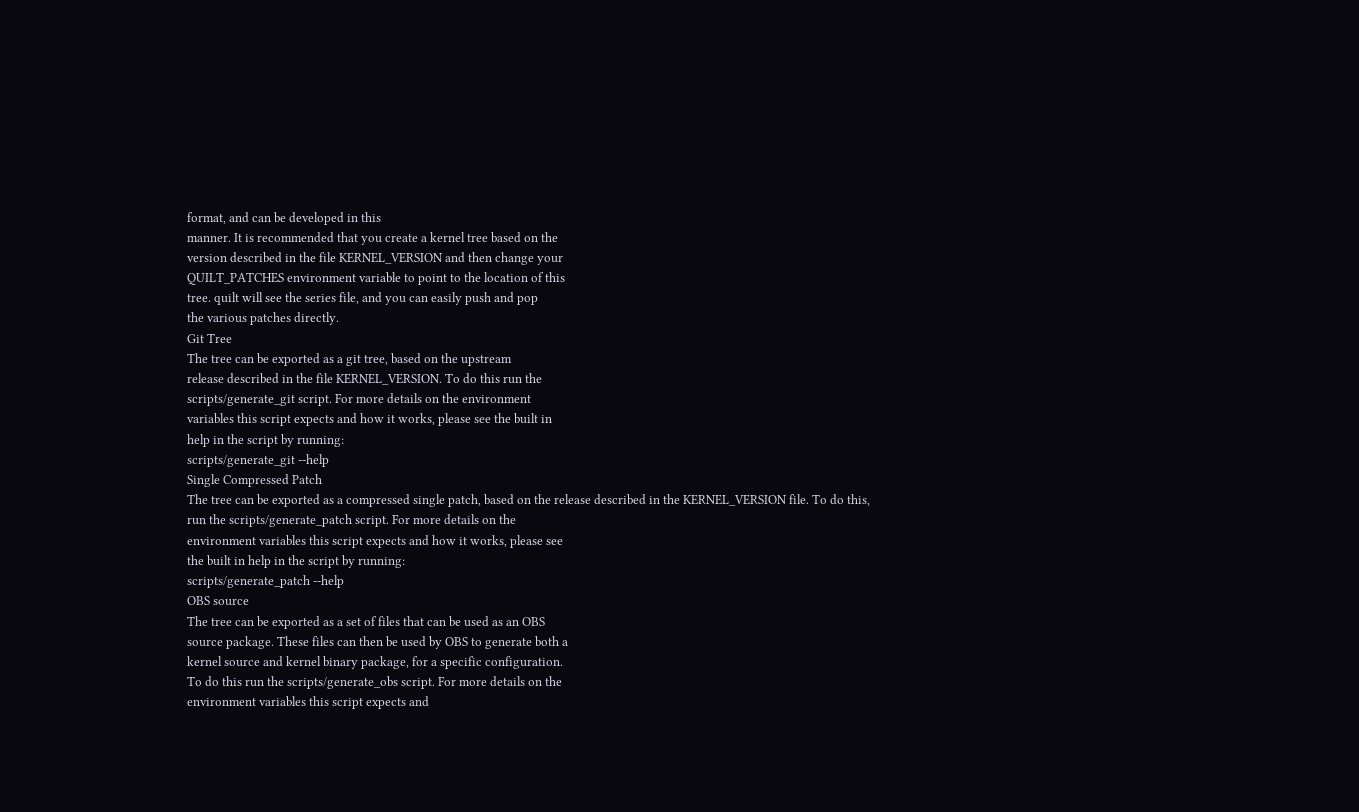format, and can be developed in this
manner. It is recommended that you create a kernel tree based on the
version described in the file KERNEL_VERSION and then change your
QUILT_PATCHES environment variable to point to the location of this
tree. quilt will see the series file, and you can easily push and pop
the various patches directly.
Git Tree
The tree can be exported as a git tree, based on the upstream
release described in the file KERNEL_VERSION. To do this run the
scripts/generate_git script. For more details on the environment
variables this script expects and how it works, please see the built in
help in the script by running:
scripts/generate_git --help
Single Compressed Patch
The tree can be exported as a compressed single patch, based on the release described in the KERNEL_VERSION file. To do this,
run the scripts/generate_patch script. For more details on the
environment variables this script expects and how it works, please see
the built in help in the script by running:
scripts/generate_patch --help
OBS source
The tree can be exported as a set of files that can be used as an OBS
source package. These files can then be used by OBS to generate both a
kernel source and kernel binary package, for a specific configuration.
To do this run the scripts/generate_obs script. For more details on the
environment variables this script expects and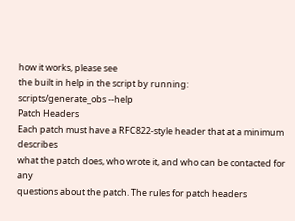how it works, please see
the built in help in the script by running:
scripts/generate_obs --help
Patch Headers
Each patch must have a RFC822-style header that at a minimum describes
what the patch does, who wrote it, and who can be contacted for any
questions about the patch. The rules for patch headers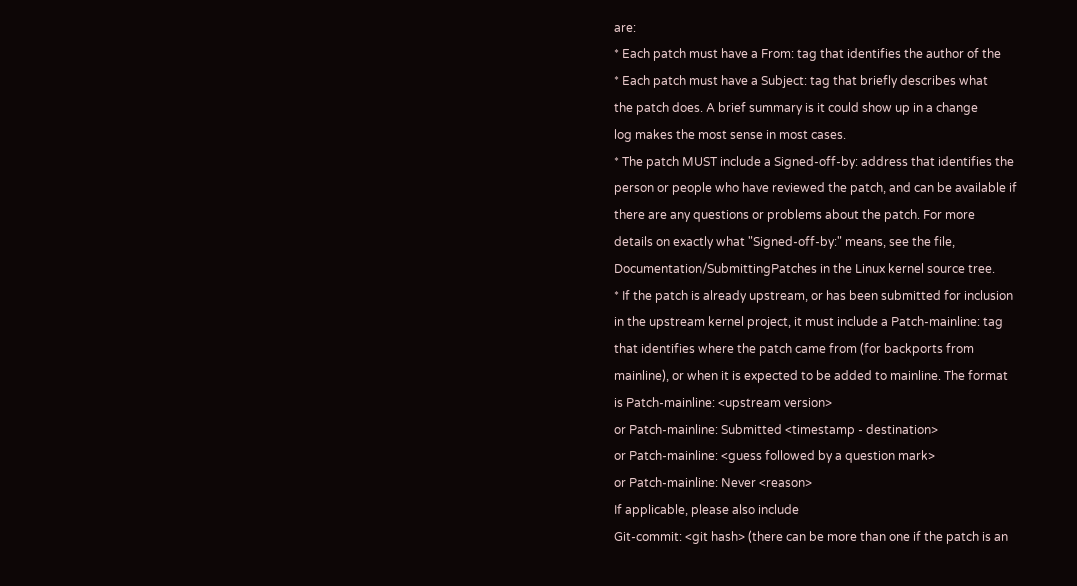are:
* Each patch must have a From: tag that identifies the author of the
* Each patch must have a Subject: tag that briefly describes what
the patch does. A brief summary is it could show up in a change
log makes the most sense in most cases.
* The patch MUST include a Signed-off-by: address that identifies the
person or people who have reviewed the patch, and can be available if
there are any questions or problems about the patch. For more
details on exactly what "Signed-off-by:" means, see the file,
Documentation/SubmittingPatches in the Linux kernel source tree.
* If the patch is already upstream, or has been submitted for inclusion
in the upstream kernel project, it must include a Patch-mainline: tag
that identifies where the patch came from (for backports from
mainline), or when it is expected to be added to mainline. The format
is Patch-mainline: <upstream version>
or Patch-mainline: Submitted <timestamp - destination>
or Patch-mainline: <guess followed by a question mark>
or Patch-mainline: Never <reason>
If applicable, please also include
Git-commit: <git hash> (there can be more than one if the patch is an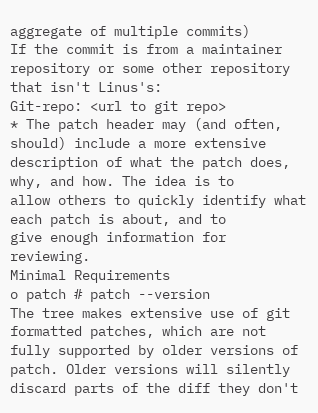aggregate of multiple commits)
If the commit is from a maintainer repository or some other repository
that isn't Linus's:
Git-repo: <url to git repo>
* The patch header may (and often, should) include a more extensive
description of what the patch does, why, and how. The idea is to
allow others to quickly identify what each patch is about, and to
give enough information for reviewing.
Minimal Requirements
o patch # patch --version
The tree makes extensive use of git formatted patches, which are not
fully supported by older versions of patch. Older versions will silently
discard parts of the diff they don't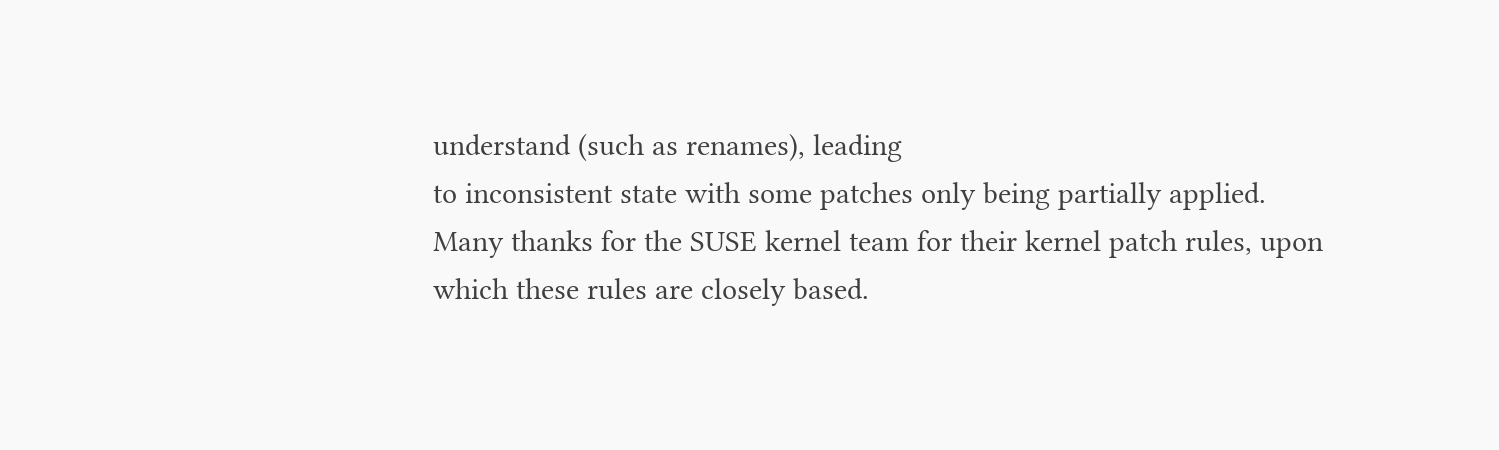understand (such as renames), leading
to inconsistent state with some patches only being partially applied.
Many thanks for the SUSE kernel team for their kernel patch rules, upon
which these rules are closely based.